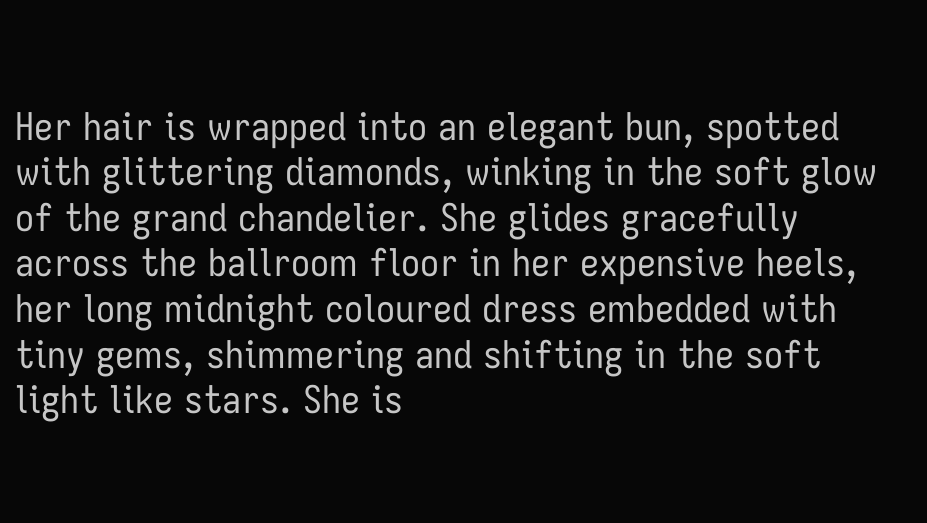Her hair is wrapped into an elegant bun, spotted with glittering diamonds, winking in the soft glow of the grand chandelier. She glides gracefully across the ballroom floor in her expensive heels, her long midnight coloured dress embedded with tiny gems, shimmering and shifting in the soft light like stars. She is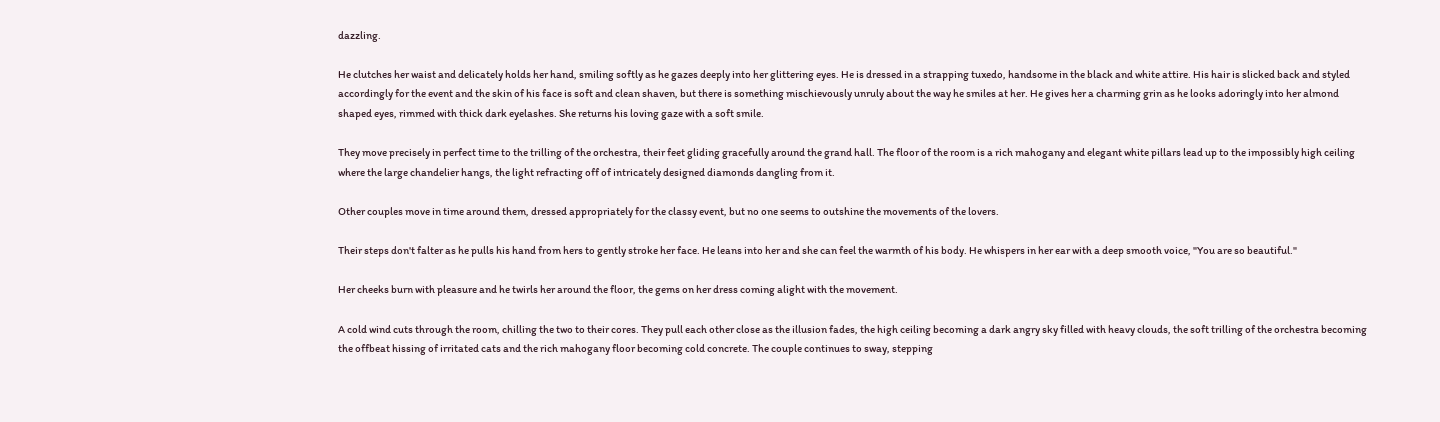dazzling.

He clutches her waist and delicately holds her hand, smiling softly as he gazes deeply into her glittering eyes. He is dressed in a strapping tuxedo, handsome in the black and white attire. His hair is slicked back and styled accordingly for the event and the skin of his face is soft and clean shaven, but there is something mischievously unruly about the way he smiles at her. He gives her a charming grin as he looks adoringly into her almond shaped eyes, rimmed with thick dark eyelashes. She returns his loving gaze with a soft smile.

They move precisely in perfect time to the trilling of the orchestra, their feet gliding gracefully around the grand hall. The floor of the room is a rich mahogany and elegant white pillars lead up to the impossibly high ceiling where the large chandelier hangs, the light refracting off of intricately designed diamonds dangling from it.

Other couples move in time around them, dressed appropriately for the classy event, but no one seems to outshine the movements of the lovers.

Their steps don't falter as he pulls his hand from hers to gently stroke her face. He leans into her and she can feel the warmth of his body. He whispers in her ear with a deep smooth voice, "You are so beautiful."

Her cheeks burn with pleasure and he twirls her around the floor, the gems on her dress coming alight with the movement.

A cold wind cuts through the room, chilling the two to their cores. They pull each other close as the illusion fades, the high ceiling becoming a dark angry sky filled with heavy clouds, the soft trilling of the orchestra becoming the offbeat hissing of irritated cats and the rich mahogany floor becoming cold concrete. The couple continues to sway, stepping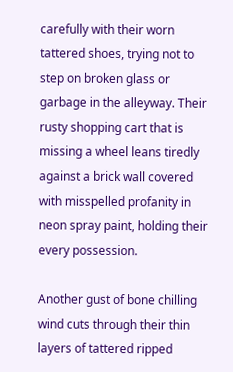carefully with their worn tattered shoes, trying not to step on broken glass or garbage in the alleyway. Their rusty shopping cart that is missing a wheel leans tiredly against a brick wall covered with misspelled profanity in neon spray paint, holding their every possession.

Another gust of bone chilling wind cuts through their thin layers of tattered ripped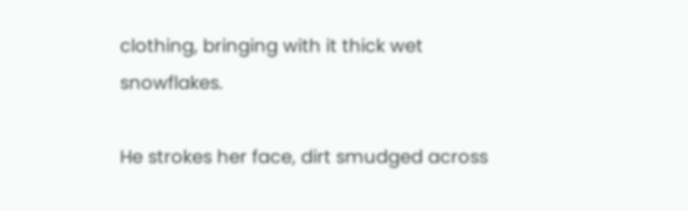clothing, bringing with it thick wet snowflakes.

He strokes her face, dirt smudged across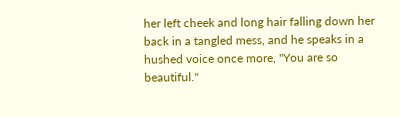her left cheek and long hair falling down her back in a tangled mess, and he speaks in a hushed voice once more, "You are so beautiful."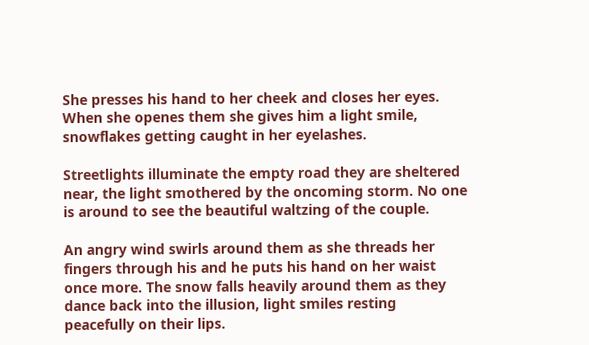She presses his hand to her cheek and closes her eyes. When she openes them she gives him a light smile, snowflakes getting caught in her eyelashes.

Streetlights illuminate the empty road they are sheltered near, the light smothered by the oncoming storm. No one is around to see the beautiful waltzing of the couple.

An angry wind swirls around them as she threads her fingers through his and he puts his hand on her waist once more. The snow falls heavily around them as they dance back into the illusion, light smiles resting peacefully on their lips.